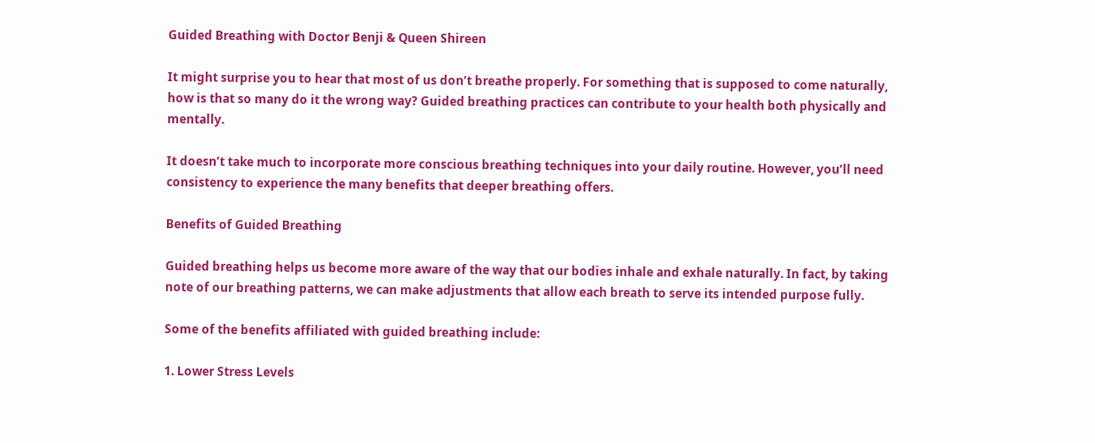Guided Breathing with Doctor Benji & Queen Shireen

It might surprise you to hear that most of us don’t breathe properly. For something that is supposed to come naturally, how is that so many do it the wrong way? Guided breathing practices can contribute to your health both physically and mentally.

It doesn’t take much to incorporate more conscious breathing techniques into your daily routine. However, you’ll need consistency to experience the many benefits that deeper breathing offers.

Benefits of Guided Breathing

Guided breathing helps us become more aware of the way that our bodies inhale and exhale naturally. In fact, by taking note of our breathing patterns, we can make adjustments that allow each breath to serve its intended purpose fully.

Some of the benefits affiliated with guided breathing include:

1. Lower Stress Levels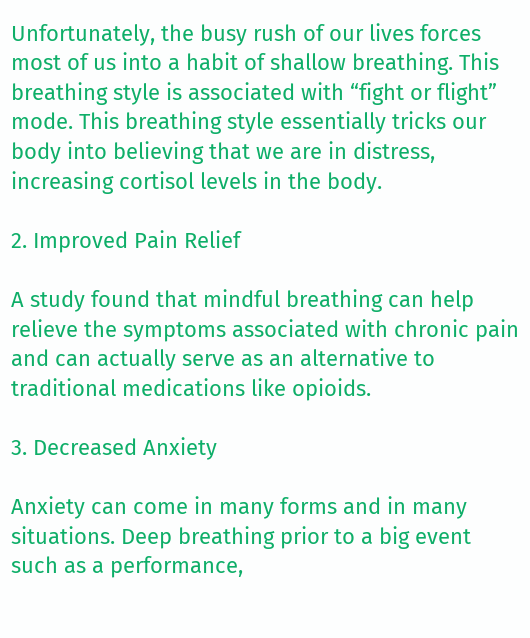Unfortunately, the busy rush of our lives forces most of us into a habit of shallow breathing. This breathing style is associated with “fight or flight” mode. This breathing style essentially tricks our body into believing that we are in distress, increasing cortisol levels in the body.

2. Improved Pain Relief

A study found that mindful breathing can help relieve the symptoms associated with chronic pain and can actually serve as an alternative to traditional medications like opioids.

3. Decreased Anxiety

Anxiety can come in many forms and in many situations. Deep breathing prior to a big event such as a performance,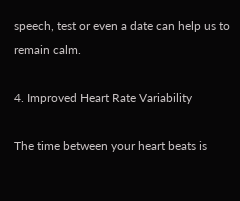speech, test or even a date can help us to remain calm.

4. Improved Heart Rate Variability

The time between your heart beats is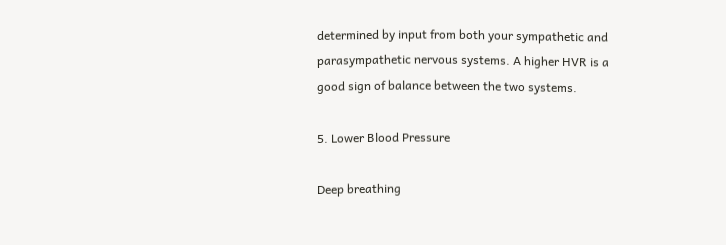determined by input from both your sympathetic and parasympathetic nervous systems. A higher HVR is a good sign of balance between the two systems.

5. Lower Blood Pressure

Deep breathing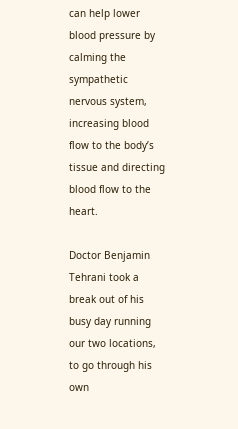can help lower blood pressure by calming the sympathetic nervous system, increasing blood flow to the body’s tissue and directing blood flow to the heart.

Doctor Benjamin Tehrani took a break out of his busy day running our two locations, to go through his own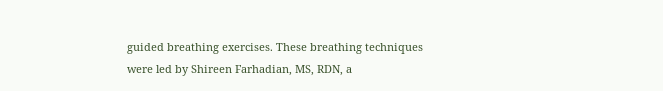guided breathing exercises. These breathing techniques were led by Shireen Farhadian, MS, RDN, a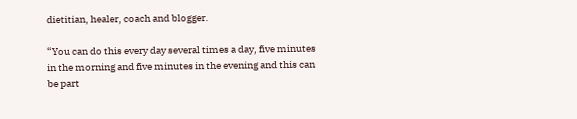dietitian, healer, coach and blogger.

“You can do this every day several times a day, five minutes in the morning and five minutes in the evening and this can be part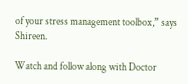of your stress management toolbox,” says Shireen.

Watch and follow along with Doctor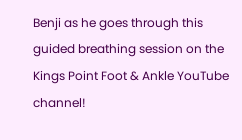Benji as he goes through this guided breathing session on the Kings Point Foot & Ankle YouTube channel!